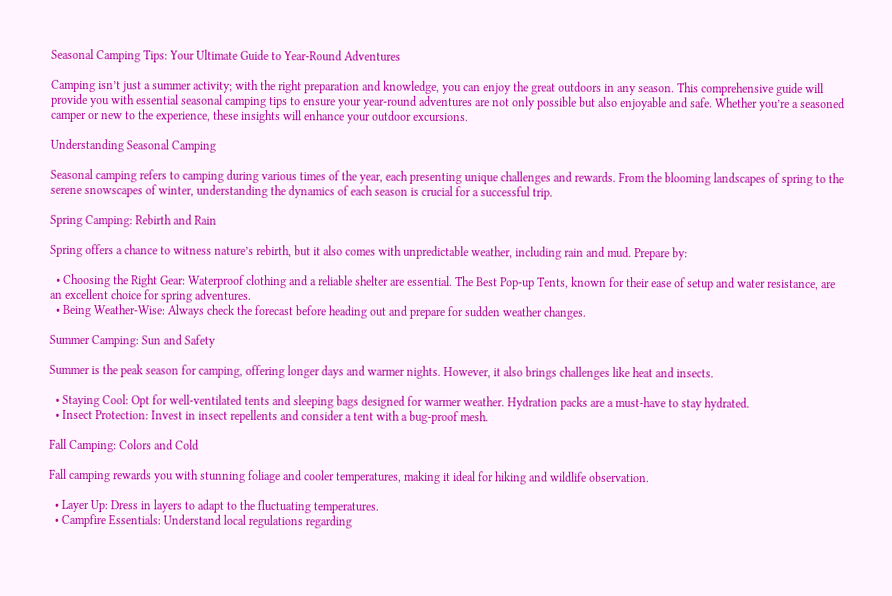Seasonal Camping Tips: Your Ultimate Guide to Year-Round Adventures

Camping isn’t just a summer activity; with the right preparation and knowledge, you can enjoy the great outdoors in any season. This comprehensive guide will provide you with essential seasonal camping tips to ensure your year-round adventures are not only possible but also enjoyable and safe. Whether you’re a seasoned camper or new to the experience, these insights will enhance your outdoor excursions.

Understanding Seasonal Camping

Seasonal camping refers to camping during various times of the year, each presenting unique challenges and rewards. From the blooming landscapes of spring to the serene snowscapes of winter, understanding the dynamics of each season is crucial for a successful trip.

Spring Camping: Rebirth and Rain

Spring offers a chance to witness nature’s rebirth, but it also comes with unpredictable weather, including rain and mud. Prepare by:

  • Choosing the Right Gear: Waterproof clothing and a reliable shelter are essential. The Best Pop-up Tents, known for their ease of setup and water resistance, are an excellent choice for spring adventures.
  • Being Weather-Wise: Always check the forecast before heading out and prepare for sudden weather changes.

Summer Camping: Sun and Safety

Summer is the peak season for camping, offering longer days and warmer nights. However, it also brings challenges like heat and insects.

  • Staying Cool: Opt for well-ventilated tents and sleeping bags designed for warmer weather. Hydration packs are a must-have to stay hydrated.
  • Insect Protection: Invest in insect repellents and consider a tent with a bug-proof mesh.

Fall Camping: Colors and Cold

Fall camping rewards you with stunning foliage and cooler temperatures, making it ideal for hiking and wildlife observation.

  • Layer Up: Dress in layers to adapt to the fluctuating temperatures.
  • Campfire Essentials: Understand local regulations regarding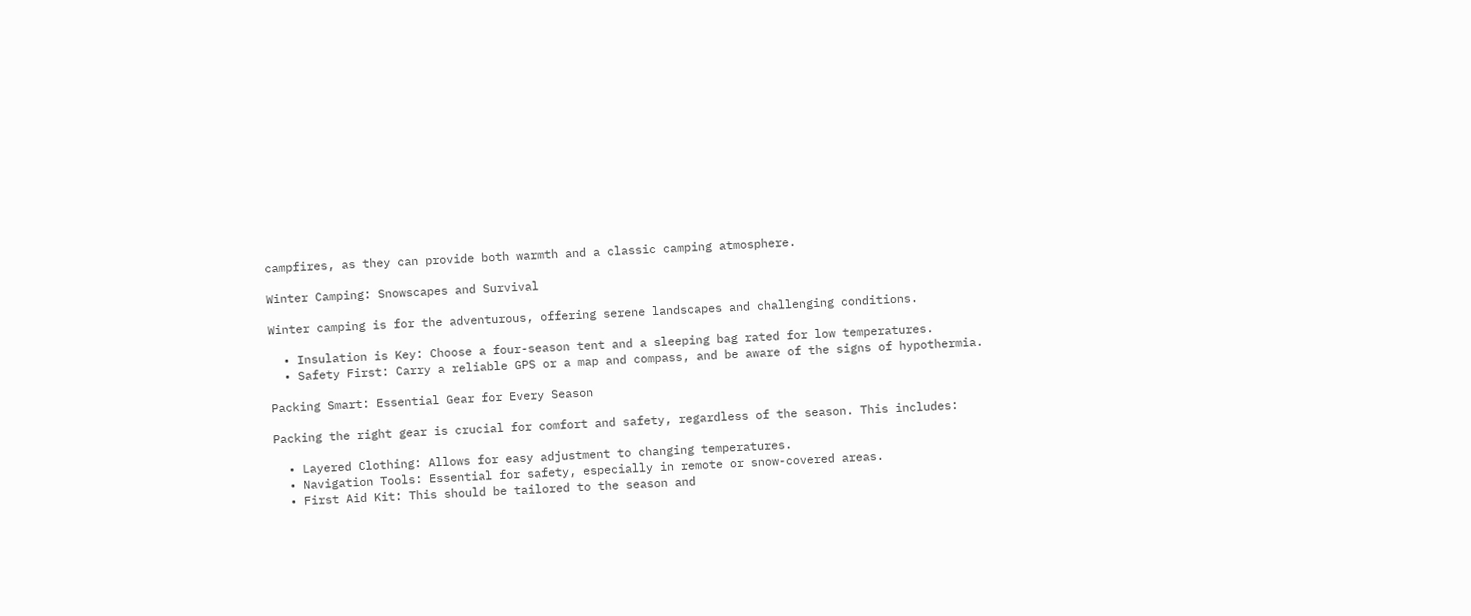campfires, as they can provide both warmth and a classic camping atmosphere.

Winter Camping: Snowscapes and Survival

Winter camping is for the adventurous, offering serene landscapes and challenging conditions.

  • Insulation is Key: Choose a four-season tent and a sleeping bag rated for low temperatures.
  • Safety First: Carry a reliable GPS or a map and compass, and be aware of the signs of hypothermia.

Packing Smart: Essential Gear for Every Season

Packing the right gear is crucial for comfort and safety, regardless of the season. This includes:

  • Layered Clothing: Allows for easy adjustment to changing temperatures.
  • Navigation Tools: Essential for safety, especially in remote or snow-covered areas.
  • First Aid Kit: This should be tailored to the season and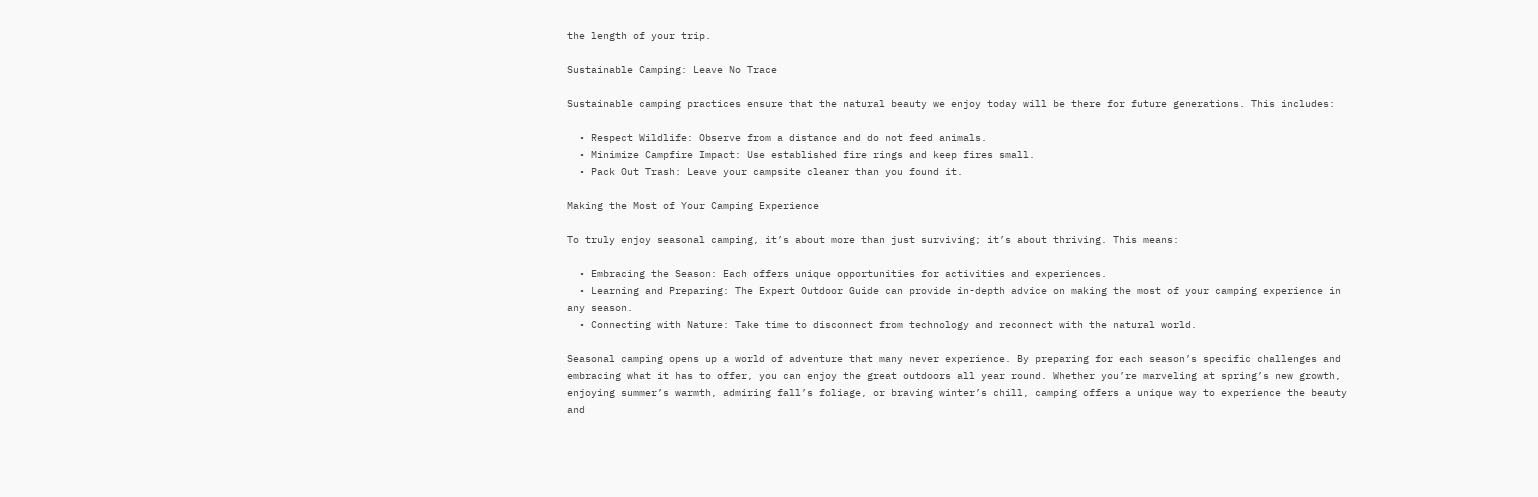the length of your trip.

Sustainable Camping: Leave No Trace

Sustainable camping practices ensure that the natural beauty we enjoy today will be there for future generations. This includes:

  • Respect Wildlife: Observe from a distance and do not feed animals.
  • Minimize Campfire Impact: Use established fire rings and keep fires small.
  • Pack Out Trash: Leave your campsite cleaner than you found it.

Making the Most of Your Camping Experience

To truly enjoy seasonal camping, it’s about more than just surviving; it’s about thriving. This means:

  • Embracing the Season: Each offers unique opportunities for activities and experiences.
  • Learning and Preparing: The Expert Outdoor Guide can provide in-depth advice on making the most of your camping experience in any season.
  • Connecting with Nature: Take time to disconnect from technology and reconnect with the natural world.

Seasonal camping opens up a world of adventure that many never experience. By preparing for each season’s specific challenges and embracing what it has to offer, you can enjoy the great outdoors all year round. Whether you’re marveling at spring’s new growth, enjoying summer’s warmth, admiring fall’s foliage, or braving winter’s chill, camping offers a unique way to experience the beauty and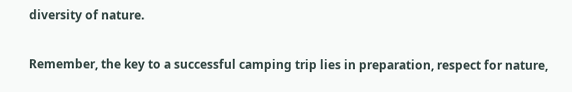diversity of nature.

Remember, the key to a successful camping trip lies in preparation, respect for nature,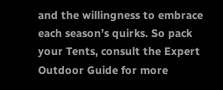and the willingness to embrace each season’s quirks. So pack your Tents, consult the Expert Outdoor Guide for more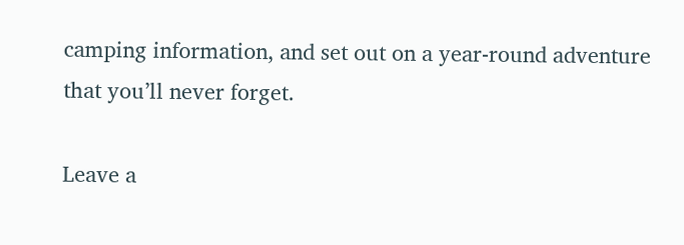camping information, and set out on a year-round adventure that you’ll never forget.

Leave a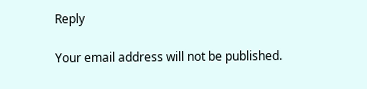Reply

Your email address will not be published.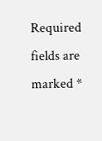Required fields are marked *